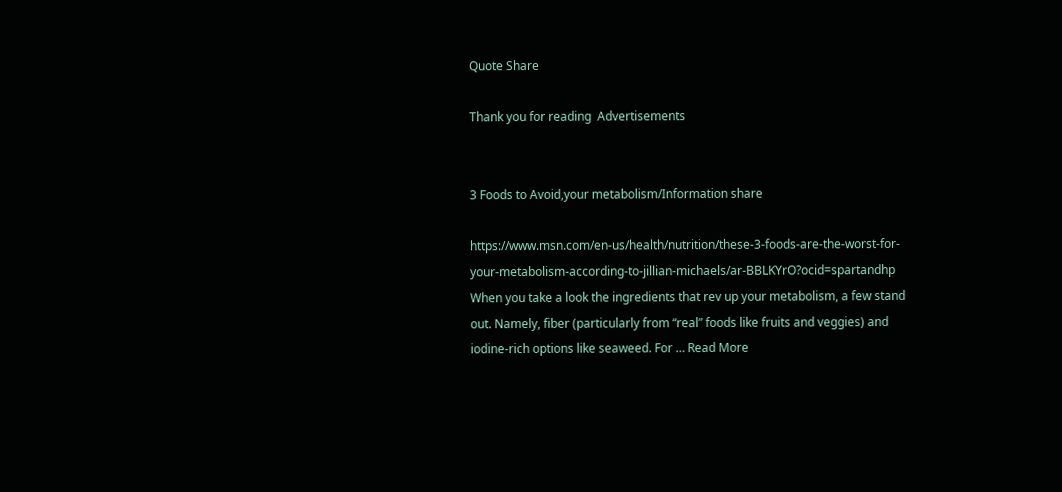Quote Share

Thank you for reading  Advertisements


3 Foods to Avoid,your metabolism/Information share

https://www.msn.com/en-us/health/nutrition/these-3-foods-are-the-worst-for-your-metabolism-according-to-jillian-michaels/ar-BBLKYrO?ocid=spartandhp When you take a look the ingredients that rev up your metabolism, a few stand out. Namely, fiber (particularly from “real” foods like fruits and veggies) and iodine-rich options like seaweed. For … Read More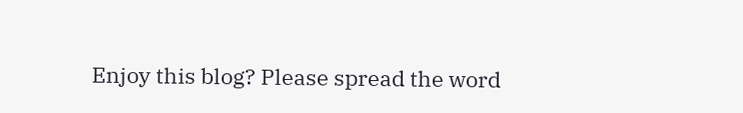Enjoy this blog? Please spread the word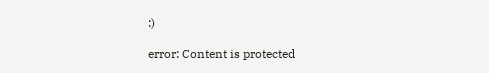:)

error: Content is protected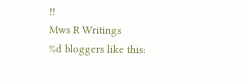!!
Mws R Writings
%d bloggers like this: